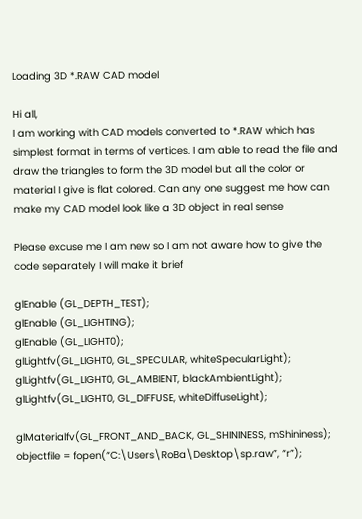Loading 3D *.RAW CAD model

Hi all,
I am working with CAD models converted to *.RAW which has simplest format in terms of vertices. I am able to read the file and draw the triangles to form the 3D model but all the color or material I give is flat colored. Can any one suggest me how can make my CAD model look like a 3D object in real sense

Please excuse me I am new so I am not aware how to give the code separately I will make it brief

glEnable (GL_DEPTH_TEST);
glEnable (GL_LIGHTING);
glEnable (GL_LIGHT0);
glLightfv(GL_LIGHT0, GL_SPECULAR, whiteSpecularLight);
glLightfv(GL_LIGHT0, GL_AMBIENT, blackAmbientLight);
glLightfv(GL_LIGHT0, GL_DIFFUSE, whiteDiffuseLight);

glMaterialfv(GL_FRONT_AND_BACK, GL_SHININESS, mShininess);
objectfile = fopen(“C:\Users\RoBa\Desktop\sp.raw”, “r”);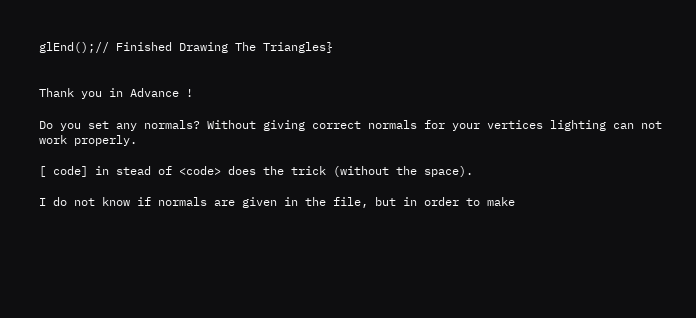glEnd();// Finished Drawing The Triangles}


Thank you in Advance !

Do you set any normals? Without giving correct normals for your vertices lighting can not work properly.

[ code] in stead of <code> does the trick (without the space).

I do not know if normals are given in the file, but in order to make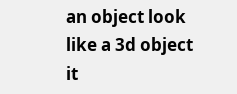an object look like a 3d object it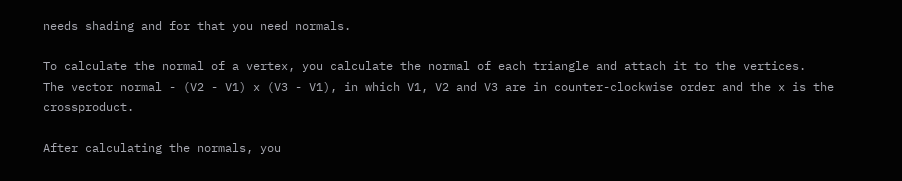needs shading and for that you need normals.

To calculate the normal of a vertex, you calculate the normal of each triangle and attach it to the vertices.
The vector normal - (V2 - V1) x (V3 - V1), in which V1, V2 and V3 are in counter-clockwise order and the x is the crossproduct.

After calculating the normals, you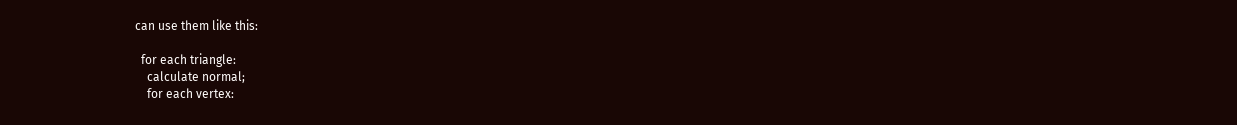can use them like this:

  for each triangle:
    calculate normal;
    for each vertex: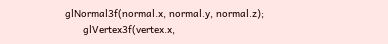glNormal3f(normal.x, normal.y, normal.z);
      glVertex3f(vertex.x,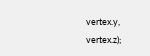vertex.y, vertex.z);